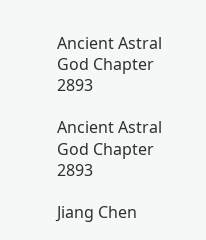Ancient Astral God Chapter 2893

Ancient Astral God Chapter 2893

Jiang Chen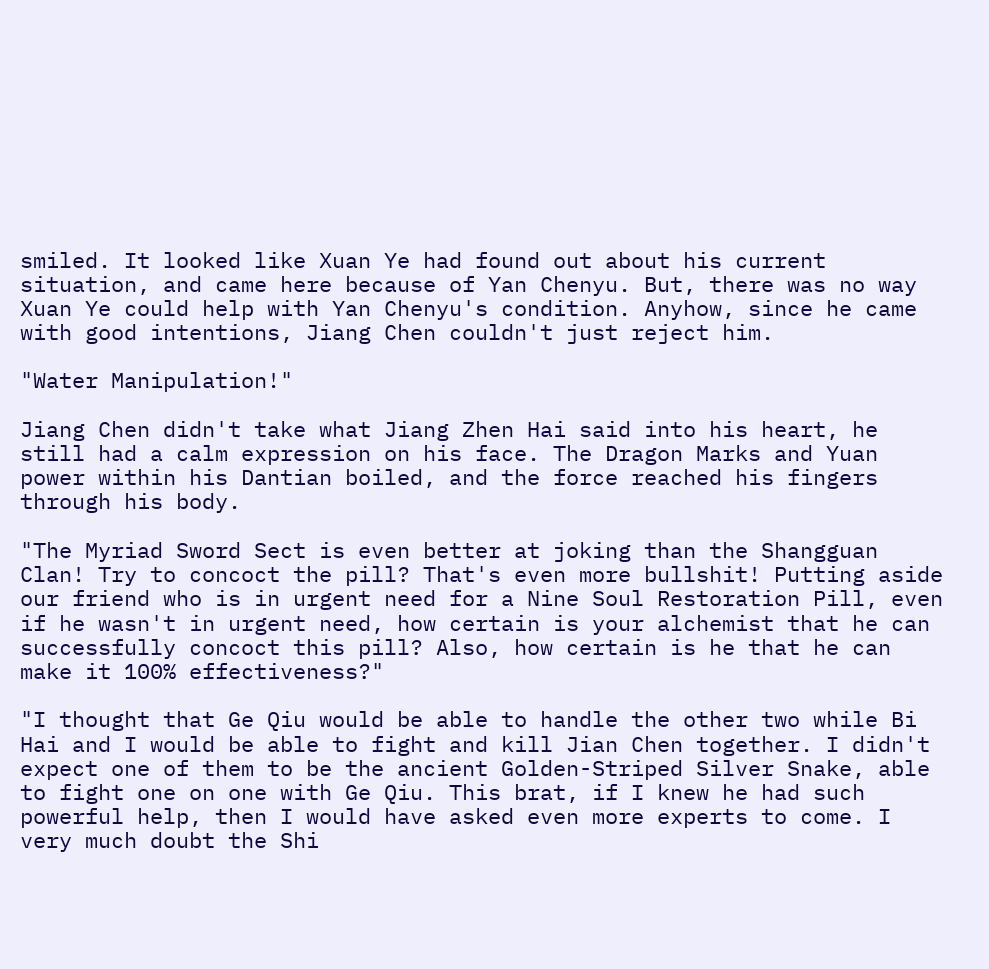smiled. It looked like Xuan Ye had found out about his current situation, and came here because of Yan Chenyu. But, there was no way Xuan Ye could help with Yan Chenyu's condition. Anyhow, since he came with good intentions, Jiang Chen couldn't just reject him.

"Water Manipulation!"

Jiang Chen didn't take what Jiang Zhen Hai said into his heart, he still had a calm expression on his face. The Dragon Marks and Yuan power within his Dantian boiled, and the force reached his fingers through his body.

"The Myriad Sword Sect is even better at joking than the Shangguan Clan! Try to concoct the pill? That's even more bullshit! Putting aside our friend who is in urgent need for a Nine Soul Restoration Pill, even if he wasn't in urgent need, how certain is your alchemist that he can successfully concoct this pill? Also, how certain is he that he can make it 100% effectiveness?"

"I thought that Ge Qiu would be able to handle the other two while Bi Hai and I would be able to fight and kill Jian Chen together. I didn't expect one of them to be the ancient Golden-Striped Silver Snake, able to fight one on one with Ge Qiu. This brat, if I knew he had such powerful help, then I would have asked even more experts to come. I very much doubt the Shi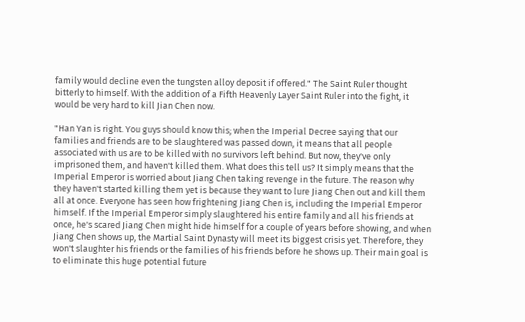family would decline even the tungsten alloy deposit if offered." The Saint Ruler thought bitterly to himself. With the addition of a Fifth Heavenly Layer Saint Ruler into the fight, it would be very hard to kill Jian Chen now.

"Han Yan is right. You guys should know this; when the Imperial Decree saying that our families and friends are to be slaughtered was passed down, it means that all people associated with us are to be killed with no survivors left behind. But now, they've only imprisoned them, and haven't killed them. What does this tell us? It simply means that the Imperial Emperor is worried about Jiang Chen taking revenge in the future. The reason why they haven't started killing them yet is because they want to lure Jiang Chen out and kill them all at once. Everyone has seen how frightening Jiang Chen is, including the Imperial Emperor himself. If the Imperial Emperor simply slaughtered his entire family and all his friends at once, he's scared Jiang Chen might hide himself for a couple of years before showing, and when Jiang Chen shows up, the Martial Saint Dynasty will meet its biggest crisis yet. Therefore, they won't slaughter his friends or the families of his friends before he shows up. Their main goal is to eliminate this huge potential future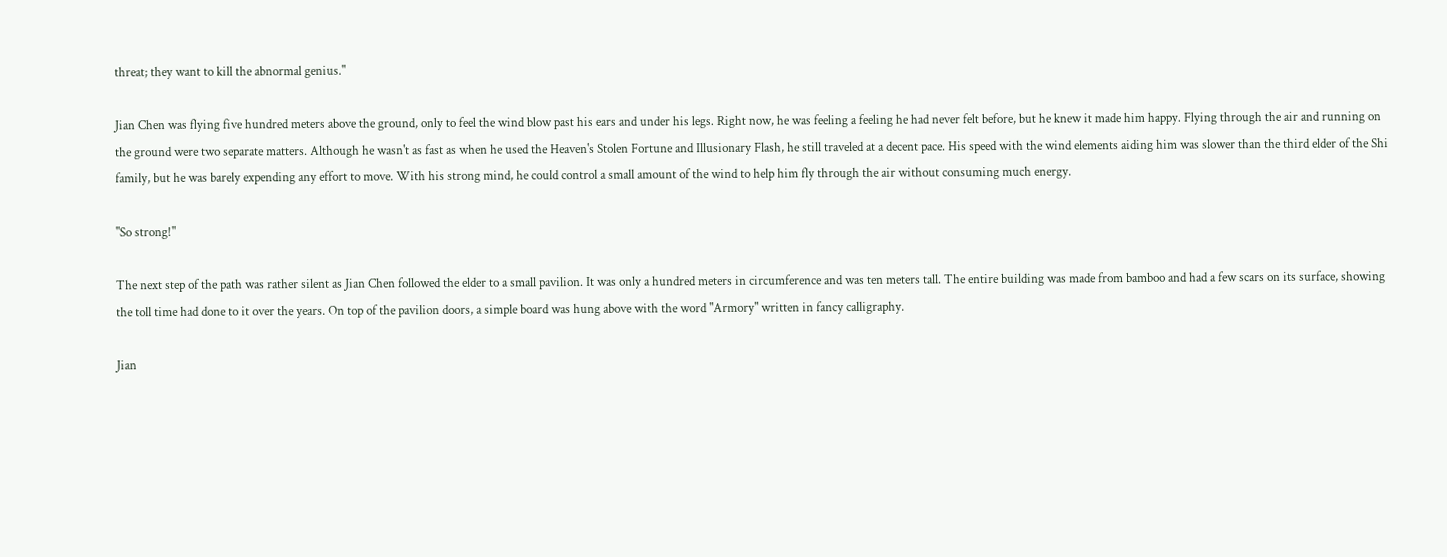threat; they want to kill the abnormal genius."

Jian Chen was flying five hundred meters above the ground, only to feel the wind blow past his ears and under his legs. Right now, he was feeling a feeling he had never felt before, but he knew it made him happy. Flying through the air and running on the ground were two separate matters. Although he wasn't as fast as when he used the Heaven's Stolen Fortune and Illusionary Flash, he still traveled at a decent pace. His speed with the wind elements aiding him was slower than the third elder of the Shi family, but he was barely expending any effort to move. With his strong mind, he could control a small amount of the wind to help him fly through the air without consuming much energy.

"So strong!"

The next step of the path was rather silent as Jian Chen followed the elder to a small pavilion. It was only a hundred meters in circumference and was ten meters tall. The entire building was made from bamboo and had a few scars on its surface, showing the toll time had done to it over the years. On top of the pavilion doors, a simple board was hung above with the word "Armory" written in fancy calligraphy.

Jian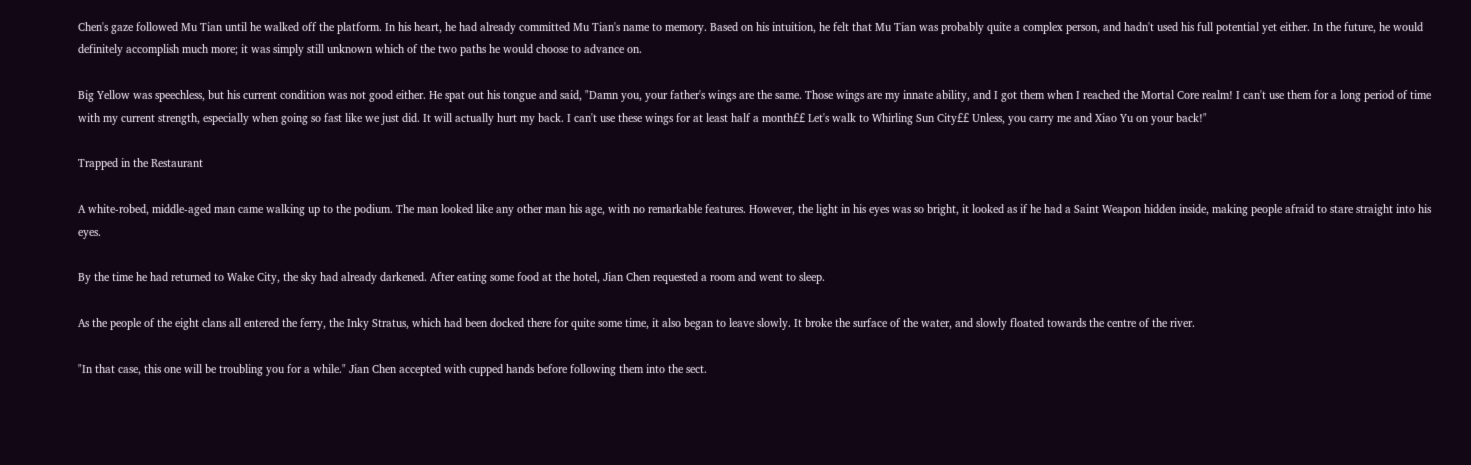Chen's gaze followed Mu Tian until he walked off the platform. In his heart, he had already committed Mu Tian's name to memory. Based on his intuition, he felt that Mu Tian was probably quite a complex person, and hadn't used his full potential yet either. In the future, he would definitely accomplish much more; it was simply still unknown which of the two paths he would choose to advance on.

Big Yellow was speechless, but his current condition was not good either. He spat out his tongue and said, "Damn you, your father's wings are the same. Those wings are my innate ability, and I got them when I reached the Mortal Core realm! I can't use them for a long period of time with my current strength, especially when going so fast like we just did. It will actually hurt my back. I can't use these wings for at least half a month££ Let's walk to Whirling Sun City££ Unless, you carry me and Xiao Yu on your back!"

Trapped in the Restaurant

A white-robed, middle-aged man came walking up to the podium. The man looked like any other man his age, with no remarkable features. However, the light in his eyes was so bright, it looked as if he had a Saint Weapon hidden inside, making people afraid to stare straight into his eyes.

By the time he had returned to Wake City, the sky had already darkened. After eating some food at the hotel, Jian Chen requested a room and went to sleep.

As the people of the eight clans all entered the ferry, the Inky Stratus, which had been docked there for quite some time, it also began to leave slowly. It broke the surface of the water, and slowly floated towards the centre of the river.

"In that case, this one will be troubling you for a while." Jian Chen accepted with cupped hands before following them into the sect.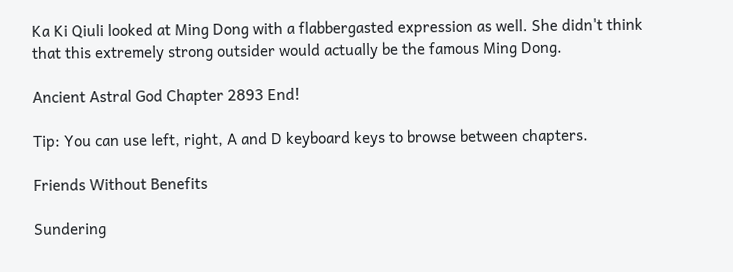Ka Ki Qiuli looked at Ming Dong with a flabbergasted expression as well. She didn't think that this extremely strong outsider would actually be the famous Ming Dong.

Ancient Astral God Chapter 2893 End!

Tip: You can use left, right, A and D keyboard keys to browse between chapters.

Friends Without Benefits

Sundering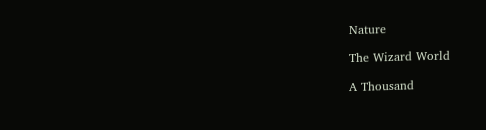Nature

The Wizard World

A Thousand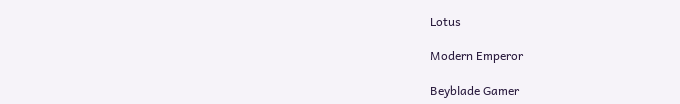Lotus

Modern Emperor

Beyblade Gamer